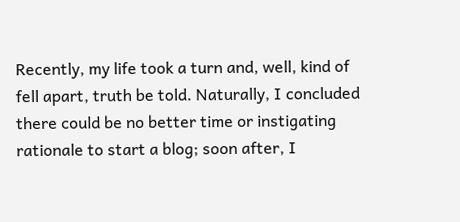Recently, my life took a turn and, well, kind of fell apart, truth be told. Naturally, I concluded there could be no better time or instigating rationale to start a blog; soon after, I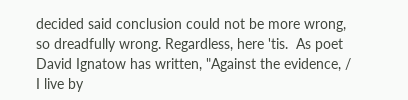decided said conclusion could not be more wrong, so dreadfully wrong. Regardless, here 'tis.  As poet David Ignatow has written, "Against the evidence, / I live by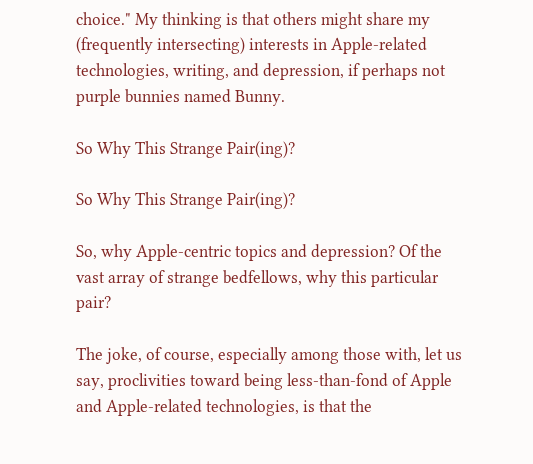choice." My thinking is that others might share my (frequently intersecting) interests in Apple-related technologies, writing, and depression, if perhaps not purple bunnies named Bunny.

So Why This Strange Pair(ing)?

So Why This Strange Pair(ing)?

So, why Apple-centric topics and depression? Of the vast array of strange bedfellows, why this particular pair?

The joke, of course, especially among those with, let us say, proclivities toward being less-than-fond of Apple and Apple-related technologies, is that the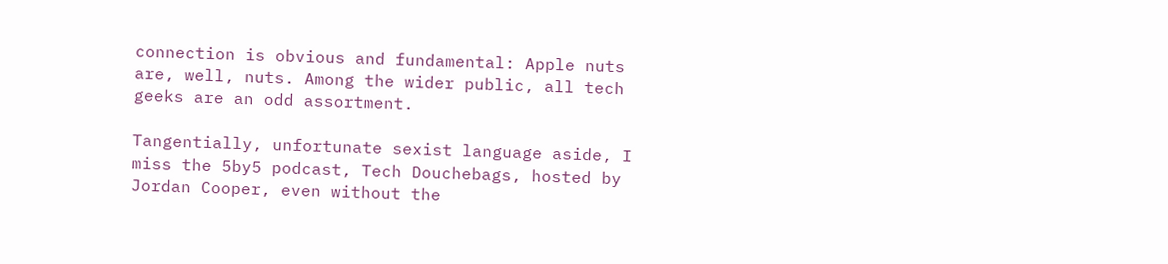connection is obvious and fundamental: Apple nuts are, well, nuts. Among the wider public, all tech geeks are an odd assortment.

Tangentially, unfortunate sexist language aside, I miss the 5by5 podcast, Tech Douchebags, hosted by Jordan Cooper, even without the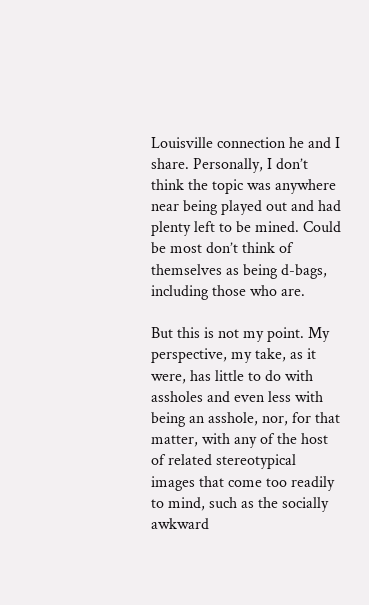Louisville connection he and I share. Personally, I don’t think the topic was anywhere near being played out and had plenty left to be mined. Could be most don’t think of themselves as being d-bags, including those who are.

But this is not my point. My perspective, my take, as it were, has little to do with assholes and even less with being an asshole, nor, for that matter, with any of the host of related stereotypical images that come too readily to mind, such as the socially awkward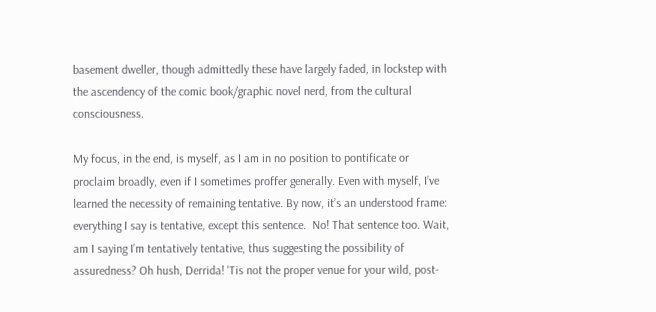basement dweller, though admittedly these have largely faded, in lockstep with the ascendency of the comic book/graphic novel nerd, from the cultural consciousness.

My focus, in the end, is myself, as I am in no position to pontificate or proclaim broadly, even if I sometimes proffer generally. Even with myself, I’ve learned the necessity of remaining tentative. By now, it’s an understood frame: everything I say is tentative, except this sentence.  No! That sentence too. Wait, am I saying I’m tentatively tentative, thus suggesting the possibility of assuredness? Oh hush, Derrida! 'Tis not the proper venue for your wild, post-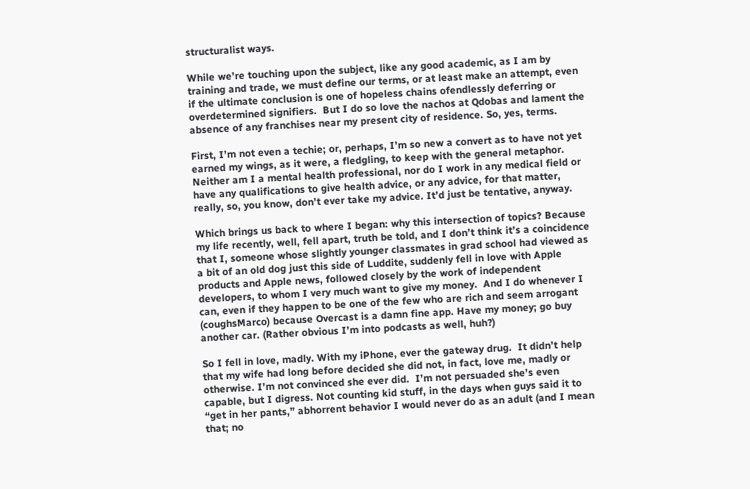structuralist ways.

While we’re touching upon the subject, like any good academic, as I am by training and trade, we must define our terms, or at least make an attempt, even if the ultimate conclusion is one of hopeless chains ofendlessly deferring or overdetermined signifiers.  But I do so love the nachos at Qdobas and lament the absence of any franchises near my present city of residence. So, yes, terms.

First, I’m not even a techie; or, perhaps, I’m so new a convert as to have not yet earned my wings, as it were, a fledgling, to keep with the general metaphor. Neither am I a mental health professional, nor do I work in any medical field or have any qualifications to give health advice, or any advice, for that matter, really, so, you know, don’t ever take my advice. It’d just be tentative, anyway.

Which brings us back to where I began: why this intersection of topics? Because my life recently, well, fell apart, truth be told, and I don’t think it’s a coincidence that I, someone whose slightly younger classmates in grad school had viewed as a bit of an old dog just this side of Luddite, suddenly fell in love with Apple products and Apple news, followed closely by the work of independent developers, to whom I very much want to give my money.  And I do whenever I can, even if they happen to be one of the few who are rich and seem arrogant (coughsMarco) because Overcast is a damn fine app. Have my money; go buy another car. (Rather obvious I’m into podcasts as well, huh?)

So I fell in love, madly. With my iPhone, ever the gateway drug.  It didn’t help that my wife had long before decided she did not, in fact, love me, madly or otherwise. I’m not convinced she ever did.  I’m not persuaded she’s even capable, but I digress. Not counting kid stuff, in the days when guys said it to “get in her pants,” abhorrent behavior I would never do as an adult (and I mean that; no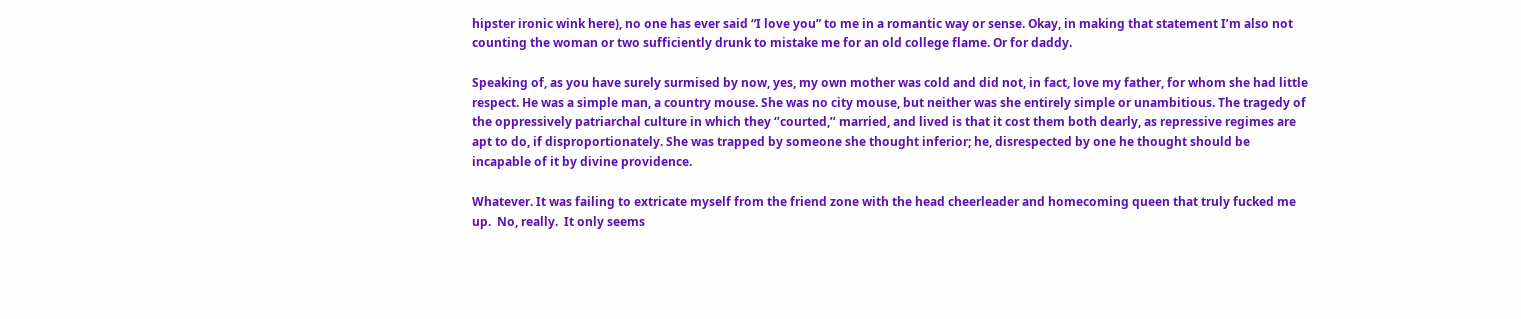hipster ironic wink here), no one has ever said “I love you” to me in a romantic way or sense. Okay, in making that statement I’m also not counting the woman or two sufficiently drunk to mistake me for an old college flame. Or for daddy.

Speaking of, as you have surely surmised by now, yes, my own mother was cold and did not, in fact, love my father, for whom she had little respect. He was a simple man, a country mouse. She was no city mouse, but neither was she entirely simple or unambitious. The tragedy of the oppressively patriarchal culture in which they ‘’courted,’’ married, and lived is that it cost them both dearly, as repressive regimes are apt to do, if disproportionately. She was trapped by someone she thought inferior; he, disrespected by one he thought should be incapable of it by divine providence.

Whatever. It was failing to extricate myself from the friend zone with the head cheerleader and homecoming queen that truly fucked me up.  No, really.  It only seems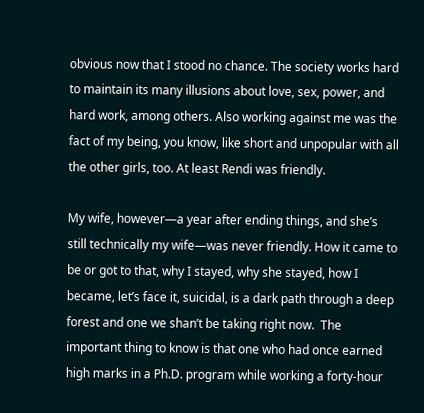obvious now that I stood no chance. The society works hard to maintain its many illusions about love, sex, power, and hard work, among others. Also working against me was the fact of my being, you know, like short and unpopular with all the other girls, too. At least Rendi was friendly.

My wife, however—a year after ending things, and she’s still technically my wife—was never friendly. How it came to be or got to that, why I stayed, why she stayed, how I became, let’s face it, suicidal, is a dark path through a deep forest and one we shan’t be taking right now.  The important thing to know is that one who had once earned high marks in a Ph.D. program while working a forty-hour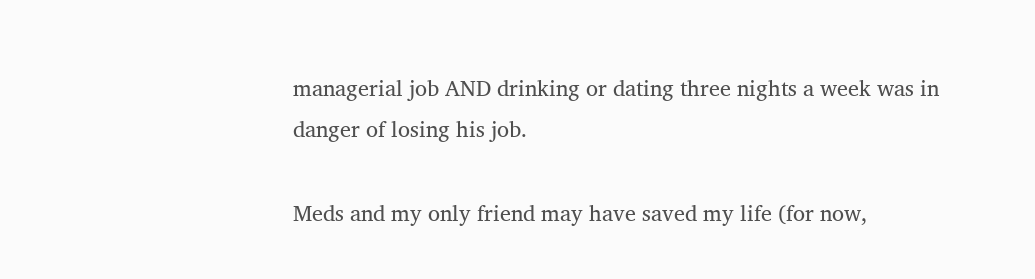managerial job AND drinking or dating three nights a week was in danger of losing his job.

Meds and my only friend may have saved my life (for now,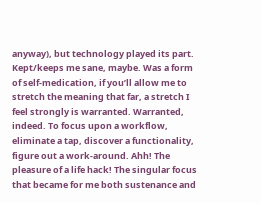anyway), but technology played its part. Kept/keeps me sane, maybe. Was a form of self-medication, if you’ll allow me to stretch the meaning that far, a stretch I feel strongly is warranted. Warranted, indeed. To focus upon a workflow, eliminate a tap, discover a functionality, figure out a work-around. Ahh! The pleasure of a life hack! The singular focus that became for me both sustenance and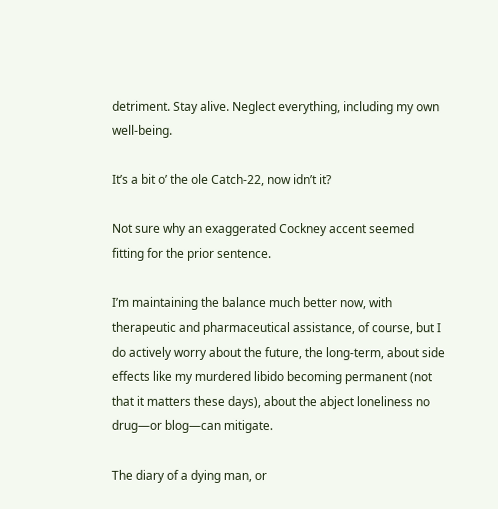detriment. Stay alive. Neglect everything, including my own well-being.

It’s a bit o’ the ole Catch-22, now idn’t it?

Not sure why an exaggerated Cockney accent seemed fitting for the prior sentence.

I’m maintaining the balance much better now, with therapeutic and pharmaceutical assistance, of course, but I do actively worry about the future, the long-term, about side effects like my murdered libido becoming permanent (not that it matters these days), about the abject loneliness no drug—or blog—can mitigate.

The diary of a dying man, or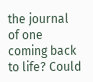the journal of one coming back to life? Could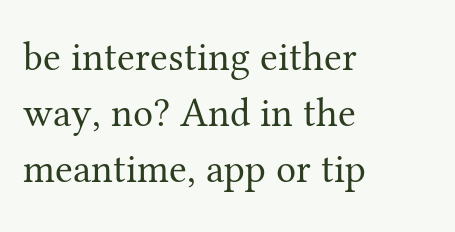be interesting either way, no? And in the meantime, app or tip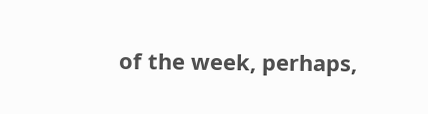of the week, perhaps,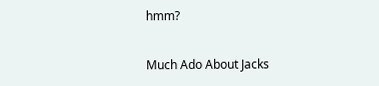hmm?

Much Ado About Jacks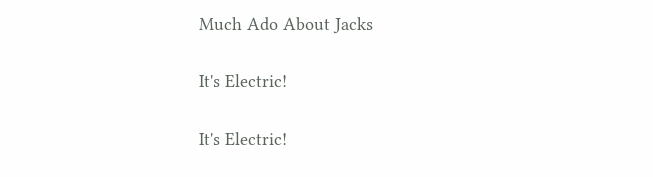Much Ado About Jacks

It's Electric!

It's Electric!